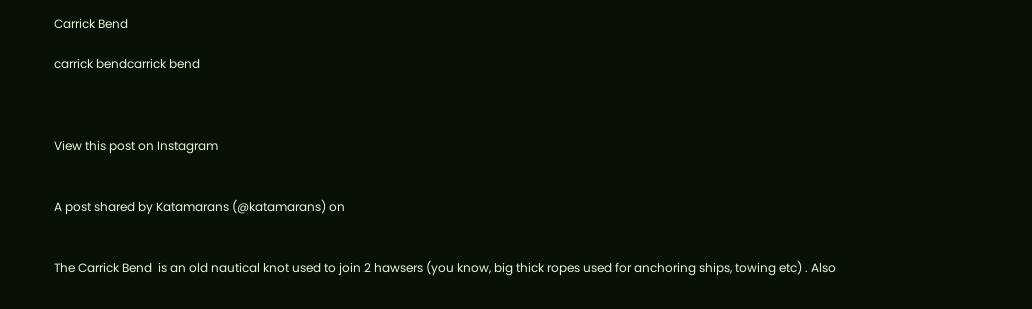Carrick Bend

carrick bendcarrick bend



View this post on Instagram


A post shared by Katamarans (@katamarans) on


The Carrick Bend  is an old nautical knot used to join 2 hawsers (you know, big thick ropes used for anchoring ships, towing etc) . Also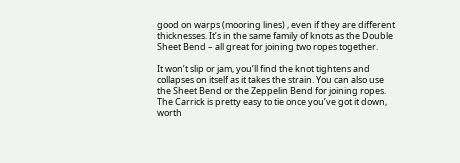good on warps (mooring lines) , even if they are different thicknesses. It’s in the same family of knots as the Double Sheet Bend – all great for joining two ropes together.

It won’t slip or jam, you’ll find the knot tightens and collapses on itself as it takes the strain. You can also use the Sheet Bend or the Zeppelin Bend for joining ropes. The Carrick is pretty easy to tie once you’ve got it down, worth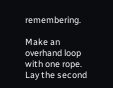remembering.

Make an overhand loop with one rope. Lay the second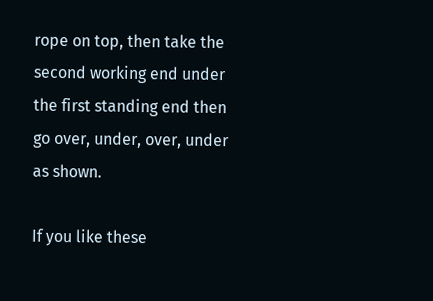rope on top, then take the second working end under the first standing end then go over, under, over, under as shown.

If you like these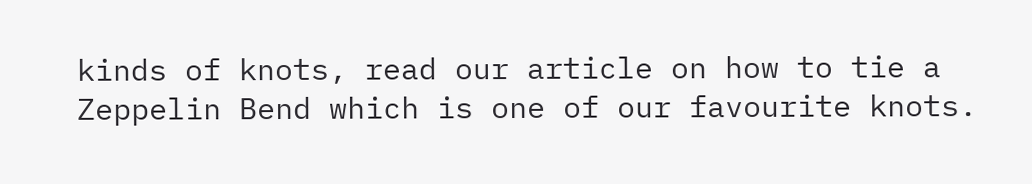kinds of knots, read our article on how to tie a Zeppelin Bend which is one of our favourite knots.